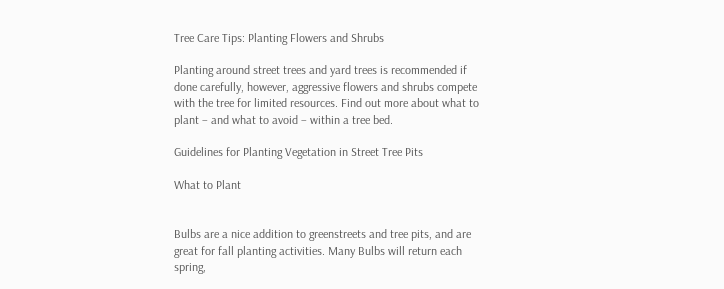Tree Care Tips: Planting Flowers and Shrubs

Planting around street trees and yard trees is recommended if done carefully, however, aggressive flowers and shrubs compete with the tree for limited resources. Find out more about what to plant – and what to avoid – within a tree bed.

Guidelines for Planting Vegetation in Street Tree Pits

What to Plant


Bulbs are a nice addition to greenstreets and tree pits, and are great for fall planting activities. Many Bulbs will return each spring,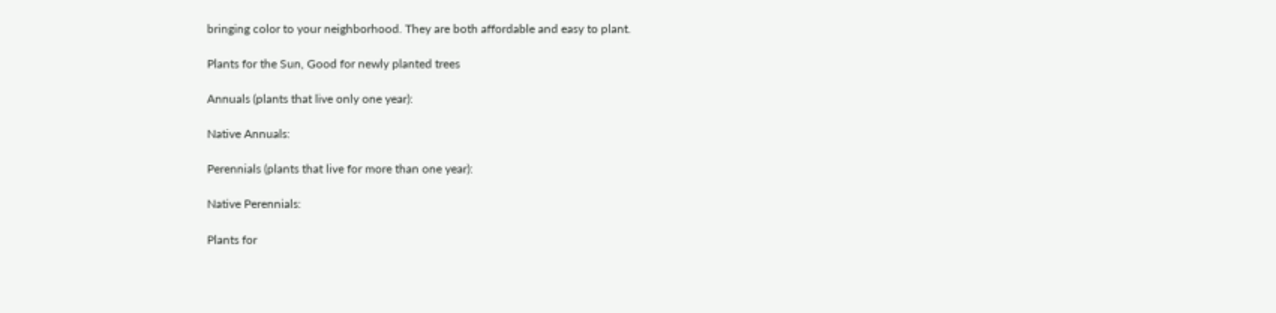bringing color to your neighborhood. They are both affordable and easy to plant.

Plants for the Sun, Good for newly planted trees

Annuals (plants that live only one year):

Native Annuals:

Perennials (plants that live for more than one year):

Native Perennials:

Plants for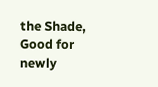the Shade, Good for newly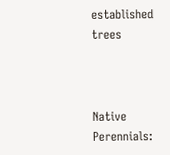established trees



Native Perennials: